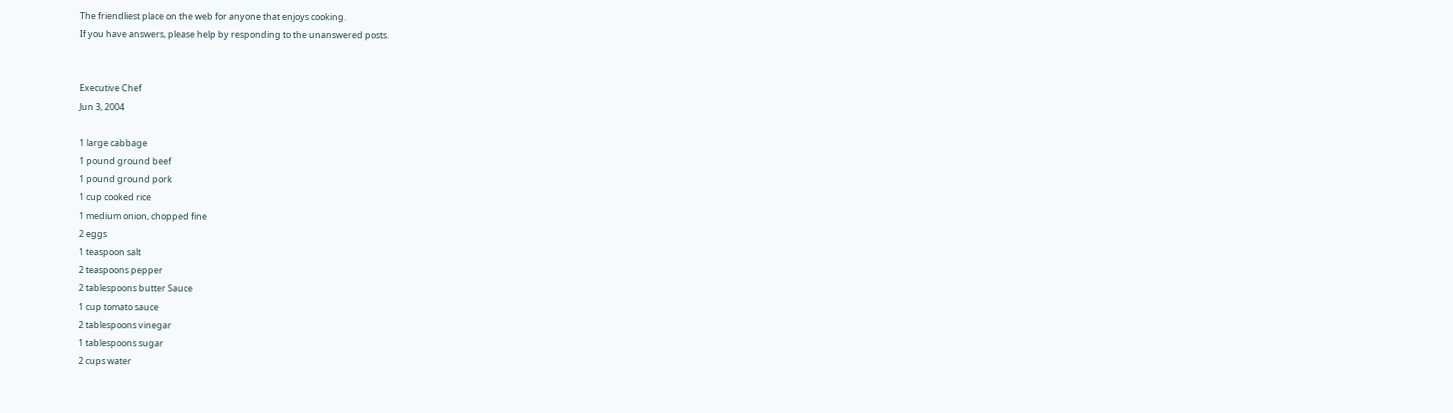The friendliest place on the web for anyone that enjoys cooking.
If you have answers, please help by responding to the unanswered posts.


Executive Chef
Jun 3, 2004

1 large cabbage
1 pound ground beef
1 pound ground pork
1 cup cooked rice
1 medium onion, chopped fine
2 eggs
1 teaspoon salt
2 teaspoons pepper
2 tablespoons butter Sauce
1 cup tomato sauce
2 tablespoons vinegar
1 tablespoons sugar
2 cups water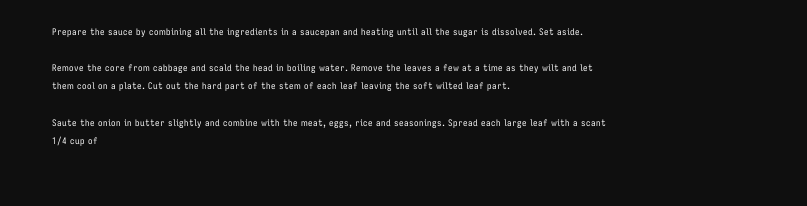Prepare the sauce by combining all the ingredients in a saucepan and heating until all the sugar is dissolved. Set aside.

Remove the core from cabbage and scald the head in boiling water. Remove the leaves a few at a time as they wilt and let them cool on a plate. Cut out the hard part of the stem of each leaf leaving the soft wilted leaf part.

Saute the onion in butter slightly and combine with the meat, eggs, rice and seasonings. Spread each large leaf with a scant 1/4 cup of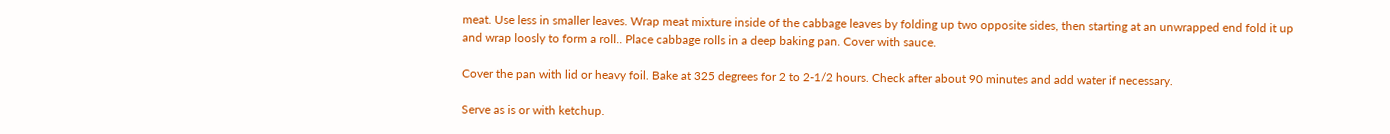meat. Use less in smaller leaves. Wrap meat mixture inside of the cabbage leaves by folding up two opposite sides, then starting at an unwrapped end fold it up and wrap loosly to form a roll.. Place cabbage rolls in a deep baking pan. Cover with sauce.

Cover the pan with lid or heavy foil. Bake at 325 degrees for 2 to 2-1/2 hours. Check after about 90 minutes and add water if necessary.

Serve as is or with ketchup.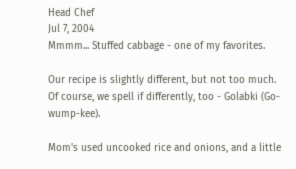Head Chef
Jul 7, 2004
Mmmm... Stuffed cabbage - one of my favorites.

Our recipe is slightly different, but not too much. Of course, we spell if differently, too - Golabki (Go-wump-kee).

Mom's used uncooked rice and onions, and a little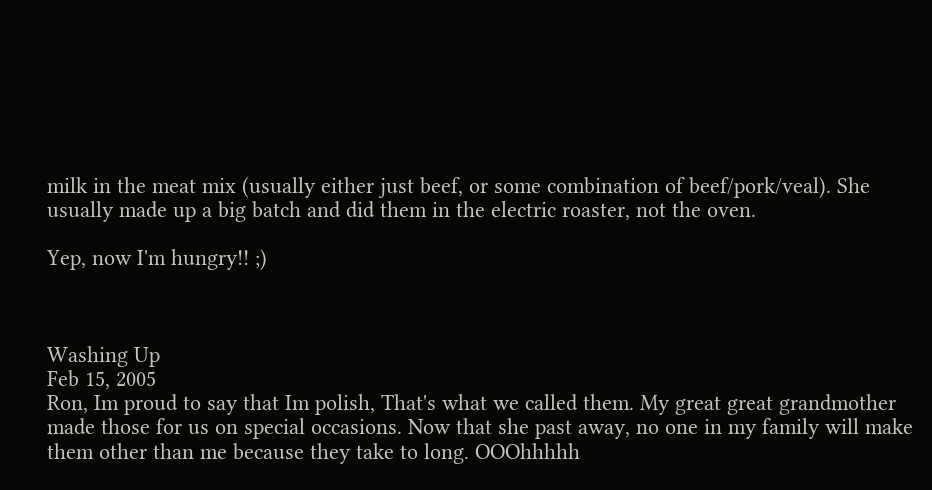milk in the meat mix (usually either just beef, or some combination of beef/pork/veal). She usually made up a big batch and did them in the electric roaster, not the oven.

Yep, now I'm hungry!! ;)



Washing Up
Feb 15, 2005
Ron, Im proud to say that Im polish, That's what we called them. My great great grandmother made those for us on special occasions. Now that she past away, no one in my family will make them other than me because they take to long. OOOhhhhh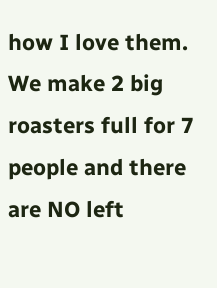how I love them. We make 2 big roasters full for 7 people and there are NO left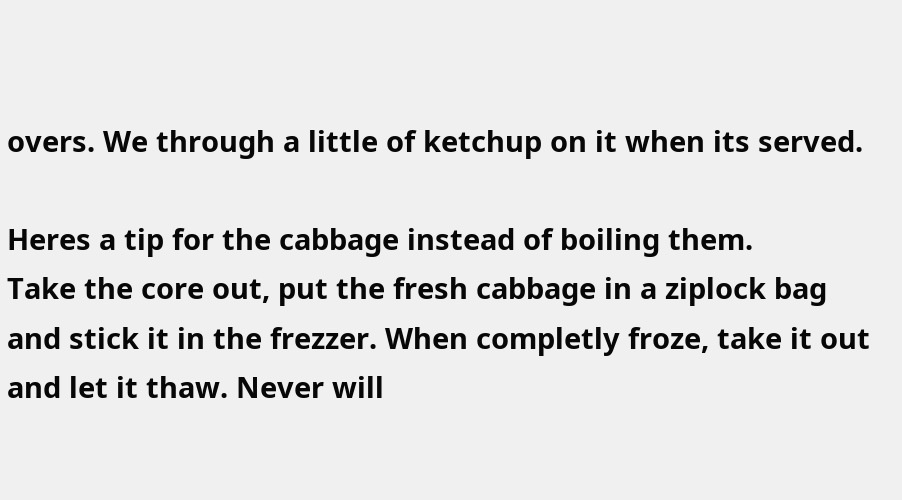overs. We through a little of ketchup on it when its served.

Heres a tip for the cabbage instead of boiling them.
Take the core out, put the fresh cabbage in a ziplock bag and stick it in the frezzer. When completly froze, take it out and let it thaw. Never will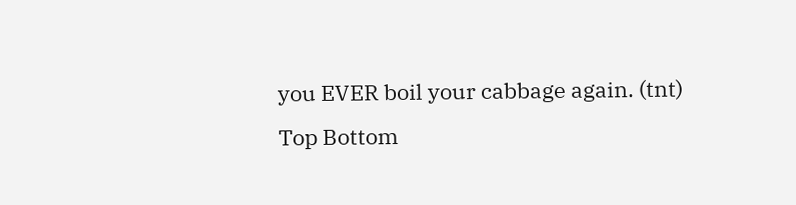you EVER boil your cabbage again. (tnt)
Top Bottom